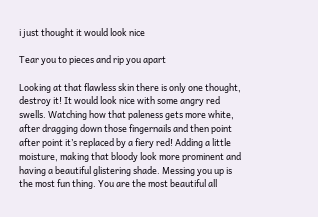i just thought it would look nice

Tear you to pieces and rip you apart

Looking at that flawless skin there is only one thought, destroy it! It would look nice with some angry red swells. Watching how that paleness gets more white, after dragging down those fingernails and then point after point it’s replaced by a fiery red! Adding a little moisture, making that bloody look more prominent and having a beautiful glistering shade. Messing you up is the most fun thing. You are the most beautiful all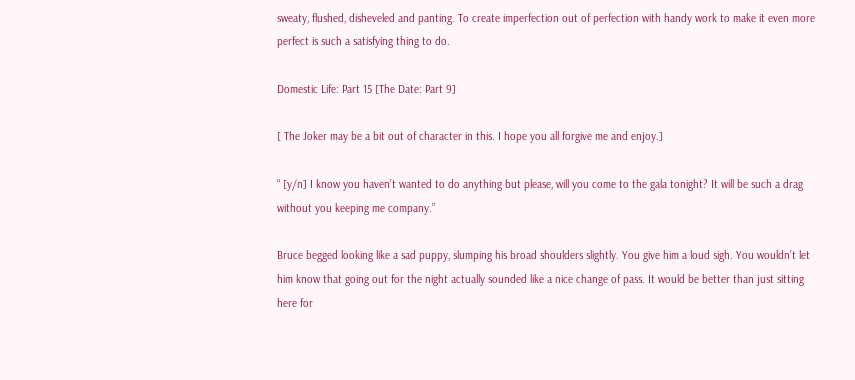sweaty, flushed, disheveled and panting. To create imperfection out of perfection with handy work to make it even more perfect is such a satisfying thing to do.

Domestic Life: Part 15 [The Date: Part 9]

[ The Joker may be a bit out of character in this. I hope you all forgive me and enjoy.]

“ [y/n] I know you haven’t wanted to do anything but please, will you come to the gala tonight? It will be such a drag without you keeping me company.”

Bruce begged looking like a sad puppy, slumping his broad shoulders slightly. You give him a loud sigh. You wouldn’t let him know that going out for the night actually sounded like a nice change of pass. It would be better than just sitting here for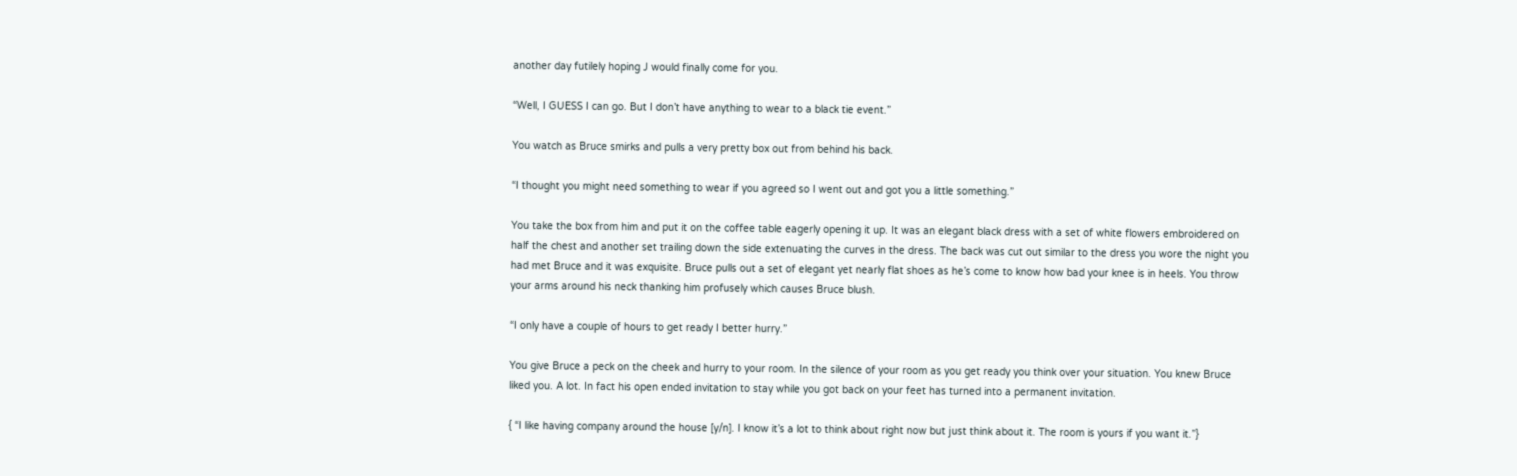another day futilely hoping J would finally come for you.

“Well, I GUESS I can go. But I don’t have anything to wear to a black tie event.”

You watch as Bruce smirks and pulls a very pretty box out from behind his back.

“I thought you might need something to wear if you agreed so I went out and got you a little something.”

You take the box from him and put it on the coffee table eagerly opening it up. It was an elegant black dress with a set of white flowers embroidered on half the chest and another set trailing down the side extenuating the curves in the dress. The back was cut out similar to the dress you wore the night you had met Bruce and it was exquisite. Bruce pulls out a set of elegant yet nearly flat shoes as he’s come to know how bad your knee is in heels. You throw your arms around his neck thanking him profusely which causes Bruce blush.

“I only have a couple of hours to get ready I better hurry.”

You give Bruce a peck on the cheek and hurry to your room. In the silence of your room as you get ready you think over your situation. You knew Bruce liked you. A lot. In fact his open ended invitation to stay while you got back on your feet has turned into a permanent invitation.

{ “I like having company around the house [y/n]. I know it’s a lot to think about right now but just think about it. The room is yours if you want it.”}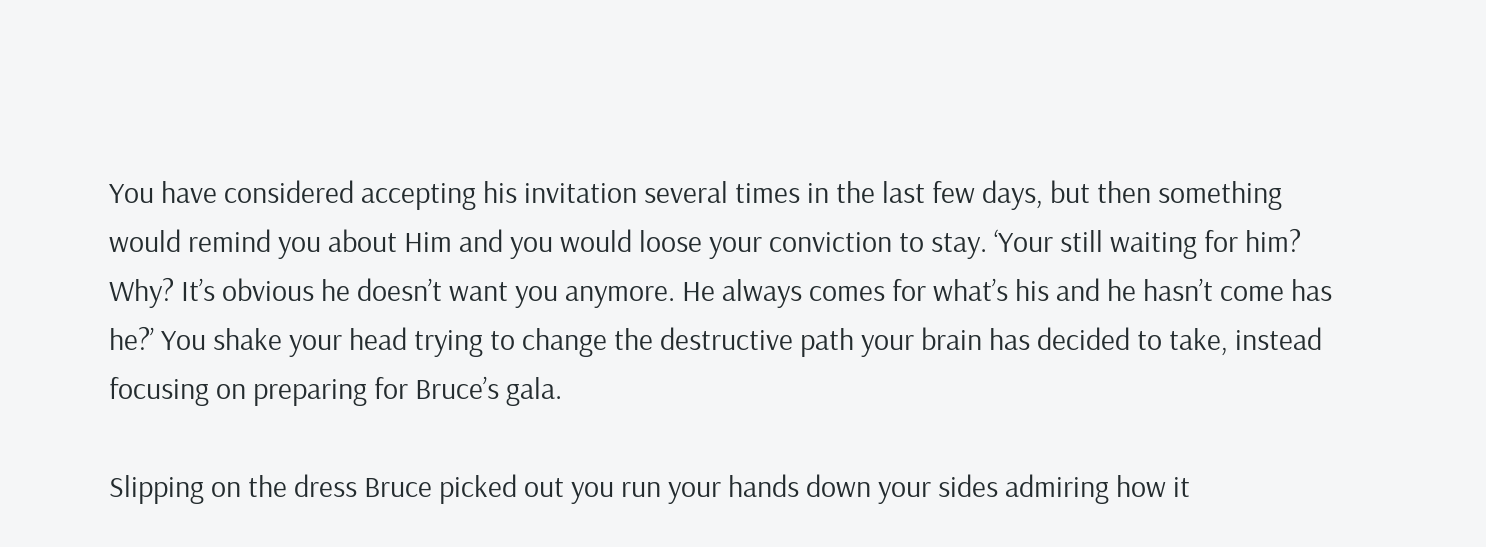You have considered accepting his invitation several times in the last few days, but then something would remind you about Him and you would loose your conviction to stay. ‘Your still waiting for him? Why? It’s obvious he doesn’t want you anymore. He always comes for what’s his and he hasn’t come has he?’ You shake your head trying to change the destructive path your brain has decided to take, instead focusing on preparing for Bruce’s gala.

Slipping on the dress Bruce picked out you run your hands down your sides admiring how it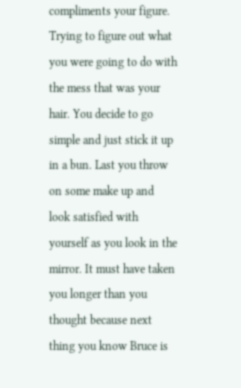compliments your figure. Trying to figure out what you were going to do with the mess that was your hair. You decide to go simple and just stick it up in a bun. Last you throw on some make up and look satisfied with yourself as you look in the mirror. It must have taken you longer than you thought because next thing you know Bruce is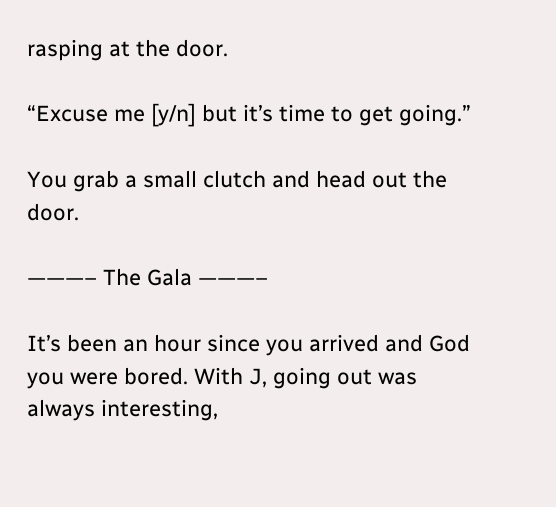rasping at the door.

“Excuse me [y/n] but it’s time to get going.”

You grab a small clutch and head out the door.

———– The Gala ———–

It’s been an hour since you arrived and God you were bored. With J, going out was always interesting,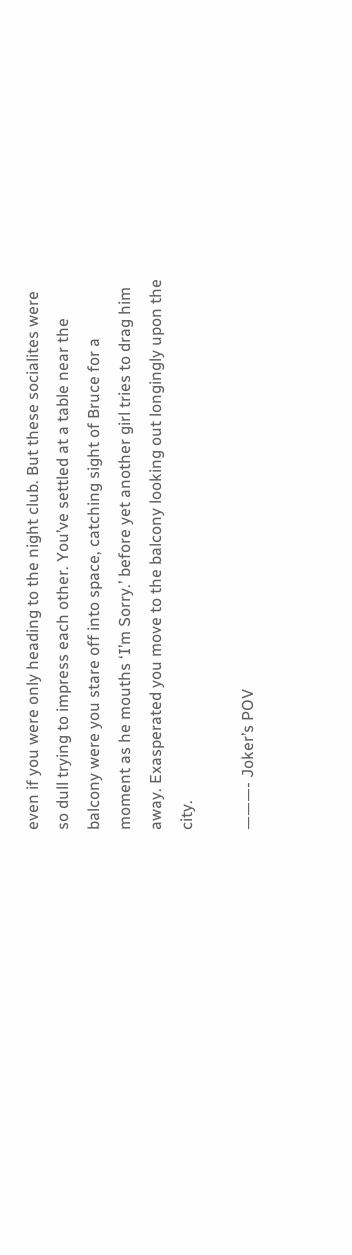even if you were only heading to the night club. But these socialites were so dull trying to impress each other. You’ve settled at a table near the balcony were you stare off into space, catching sight of Bruce for a moment as he mouths ‘I’m Sorry.’ before yet another girl tries to drag him away. Exasperated you move to the balcony looking out longingly upon the city.

———- Joker’s POV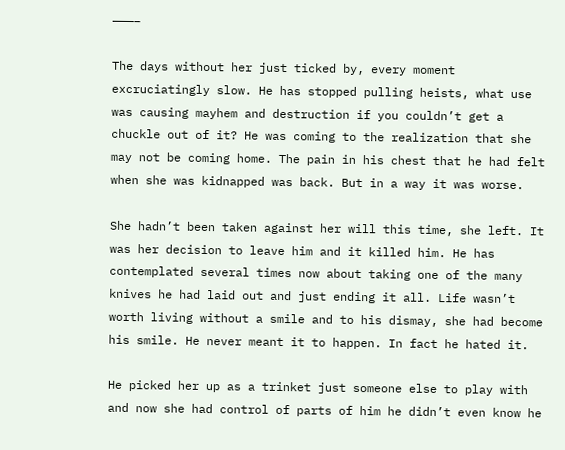———–

The days without her just ticked by, every moment excruciatingly slow. He has stopped pulling heists, what use was causing mayhem and destruction if you couldn’t get a chuckle out of it? He was coming to the realization that she may not be coming home. The pain in his chest that he had felt when she was kidnapped was back. But in a way it was worse.

She hadn’t been taken against her will this time, she left. It was her decision to leave him and it killed him. He has contemplated several times now about taking one of the many knives he had laid out and just ending it all. Life wasn’t worth living without a smile and to his dismay, she had become his smile. He never meant it to happen. In fact he hated it.

He picked her up as a trinket just someone else to play with and now she had control of parts of him he didn’t even know he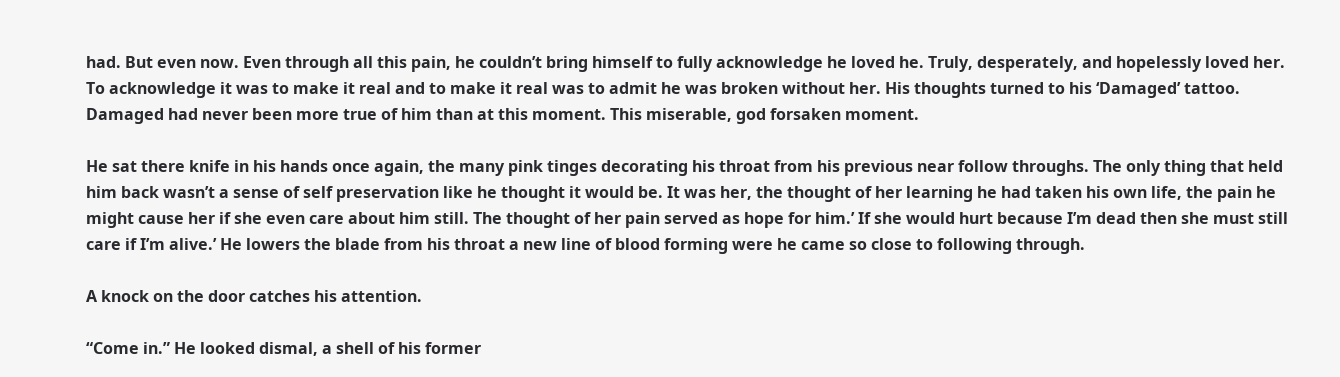had. But even now. Even through all this pain, he couldn’t bring himself to fully acknowledge he loved he. Truly, desperately, and hopelessly loved her. To acknowledge it was to make it real and to make it real was to admit he was broken without her. His thoughts turned to his ‘Damaged’ tattoo. Damaged had never been more true of him than at this moment. This miserable, god forsaken moment.

He sat there knife in his hands once again, the many pink tinges decorating his throat from his previous near follow throughs. The only thing that held him back wasn’t a sense of self preservation like he thought it would be. It was her, the thought of her learning he had taken his own life, the pain he might cause her if she even care about him still. The thought of her pain served as hope for him.’ If she would hurt because I’m dead then she must still care if I’m alive.’ He lowers the blade from his throat a new line of blood forming were he came so close to following through.

A knock on the door catches his attention.

“Come in.” He looked dismal, a shell of his former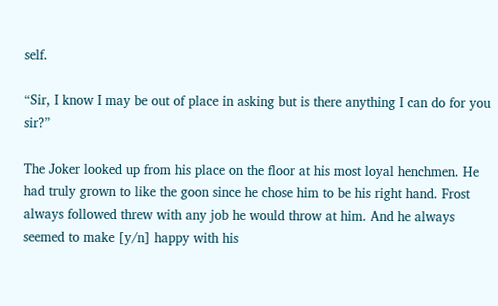self.

“Sir, I know I may be out of place in asking but is there anything I can do for you sir?”

The Joker looked up from his place on the floor at his most loyal henchmen. He had truly grown to like the goon since he chose him to be his right hand. Frost always followed threw with any job he would throw at him. And he always seemed to make [y/n] happy with his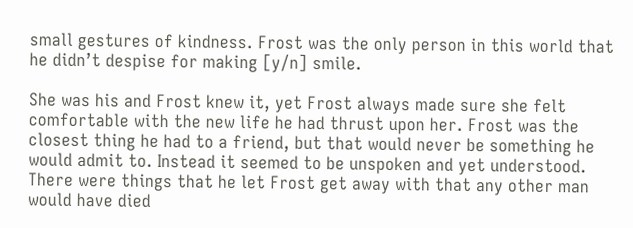small gestures of kindness. Frost was the only person in this world that he didn’t despise for making [y/n] smile.

She was his and Frost knew it, yet Frost always made sure she felt comfortable with the new life he had thrust upon her. Frost was the closest thing he had to a friend, but that would never be something he would admit to. Instead it seemed to be unspoken and yet understood. There were things that he let Frost get away with that any other man would have died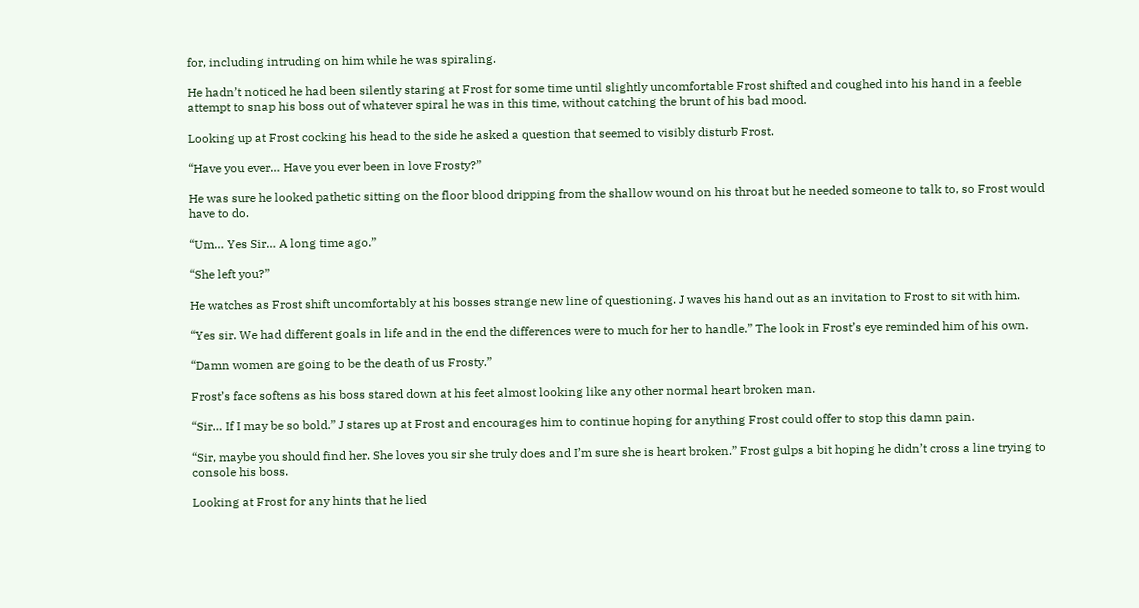for, including intruding on him while he was spiraling.

He hadn’t noticed he had been silently staring at Frost for some time until slightly uncomfortable Frost shifted and coughed into his hand in a feeble attempt to snap his boss out of whatever spiral he was in this time, without catching the brunt of his bad mood.

Looking up at Frost cocking his head to the side he asked a question that seemed to visibly disturb Frost.

“Have you ever… Have you ever been in love Frosty?”

He was sure he looked pathetic sitting on the floor blood dripping from the shallow wound on his throat but he needed someone to talk to, so Frost would have to do.

“Um… Yes Sir… A long time ago.”

“She left you?”

He watches as Frost shift uncomfortably at his bosses strange new line of questioning. J waves his hand out as an invitation to Frost to sit with him.

“Yes sir. We had different goals in life and in the end the differences were to much for her to handle.” The look in Frost’s eye reminded him of his own.

“Damn women are going to be the death of us Frosty.”

Frost’s face softens as his boss stared down at his feet almost looking like any other normal heart broken man.

“Sir… If I may be so bold.” J stares up at Frost and encourages him to continue hoping for anything Frost could offer to stop this damn pain.

“Sir, maybe you should find her. She loves you sir she truly does and I’m sure she is heart broken.” Frost gulps a bit hoping he didn’t cross a line trying to console his boss.

Looking at Frost for any hints that he lied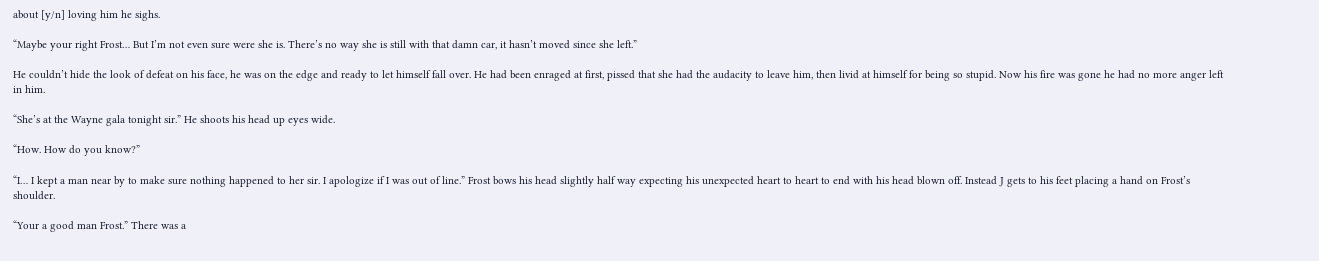about [y/n] loving him he sighs.

“Maybe your right Frost… But I’m not even sure were she is. There’s no way she is still with that damn car, it hasn’t moved since she left.”

He couldn’t hide the look of defeat on his face, he was on the edge and ready to let himself fall over. He had been enraged at first, pissed that she had the audacity to leave him, then livid at himself for being so stupid. Now his fire was gone he had no more anger left in him.

“She’s at the Wayne gala tonight sir.” He shoots his head up eyes wide.

“How. How do you know?”

“I… I kept a man near by to make sure nothing happened to her sir. I apologize if I was out of line.” Frost bows his head slightly half way expecting his unexpected heart to heart to end with his head blown off. Instead J gets to his feet placing a hand on Frost’s shoulder.

“Your a good man Frost.” There was a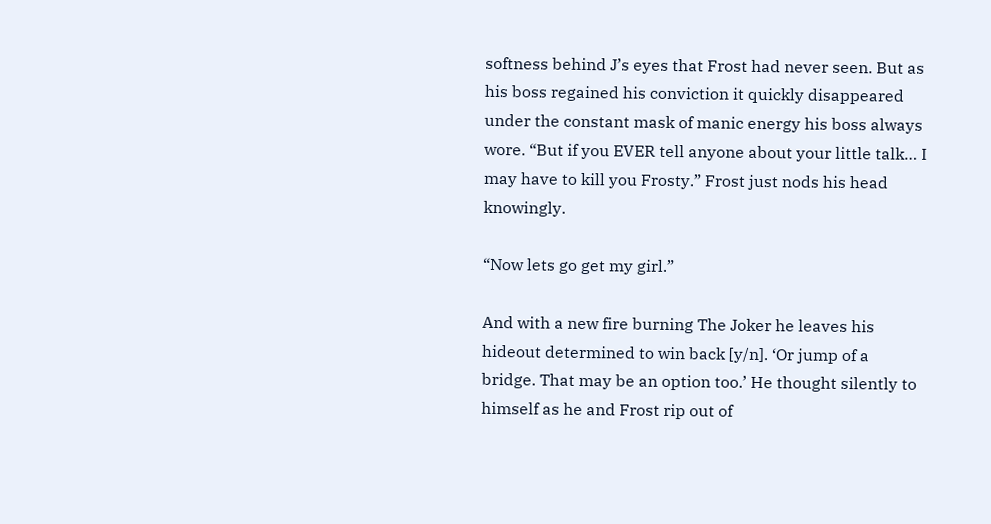softness behind J’s eyes that Frost had never seen. But as his boss regained his conviction it quickly disappeared under the constant mask of manic energy his boss always wore. “But if you EVER tell anyone about your little talk… I may have to kill you Frosty.” Frost just nods his head knowingly.

“Now lets go get my girl.”

And with a new fire burning The Joker he leaves his hideout determined to win back [y/n]. ‘Or jump of a bridge. That may be an option too.’ He thought silently to himself as he and Frost rip out of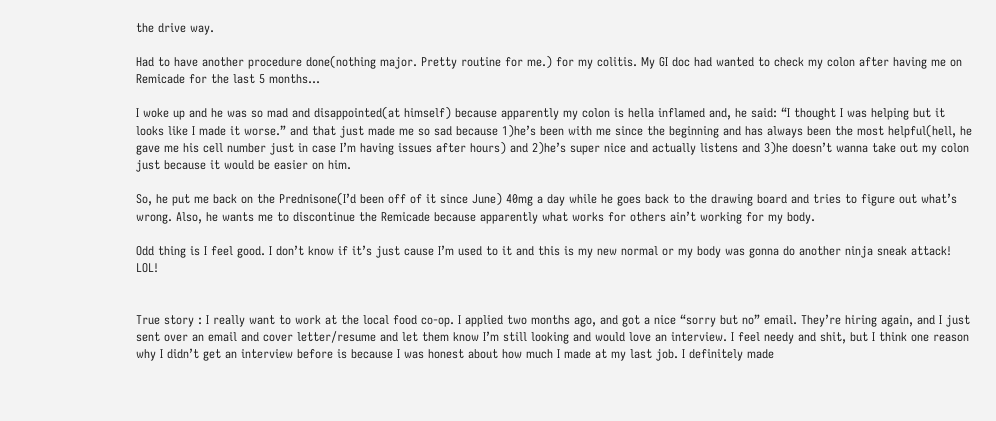the drive way.

Had to have another procedure done(nothing major. Pretty routine for me.) for my colitis. My GI doc had wanted to check my colon after having me on Remicade for the last 5 months…

I woke up and he was so mad and disappointed(at himself) because apparently my colon is hella inflamed and, he said: “I thought I was helping but it looks like I made it worse.” and that just made me so sad because 1)he’s been with me since the beginning and has always been the most helpful(hell, he gave me his cell number just in case I’m having issues after hours) and 2)he’s super nice and actually listens and 3)he doesn’t wanna take out my colon just because it would be easier on him.

So, he put me back on the Prednisone(I’d been off of it since June) 40mg a day while he goes back to the drawing board and tries to figure out what’s wrong. Also, he wants me to discontinue the Remicade because apparently what works for others ain’t working for my body.

Odd thing is I feel good. I don’t know if it’s just cause I’m used to it and this is my new normal or my body was gonna do another ninja sneak attack! LOL!


True story : I really want to work at the local food co-op. I applied two months ago, and got a nice “sorry but no” email. They’re hiring again, and I just sent over an email and cover letter/resume and let them know I’m still looking and would love an interview. I feel needy and shit, but I think one reason why I didn’t get an interview before is because I was honest about how much I made at my last job. I definitely made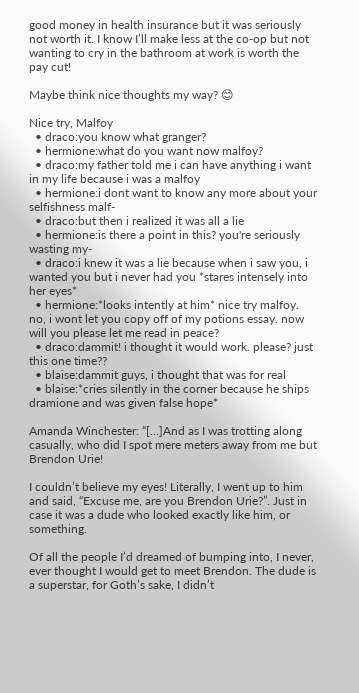good money in health insurance but it was seriously not worth it. I know I’ll make less at the co-op but not wanting to cry in the bathroom at work is worth the pay cut!

Maybe think nice thoughts my way? 😊

Nice try, Malfoy
  • draco:you know what granger?
  • hermione:what do you want now malfoy?
  • draco:my father told me i can have anything i want in my life because i was a malfoy
  • hermione:i dont want to know any more about your selfishness malf-
  • draco:but then i realized it was all a lie
  • hermione:is there a point in this? you're seriously wasting my-
  • draco:i knew it was a lie because when i saw you, i wanted you but i never had you *stares intensely into her eyes*
  • hermione:*looks intently at him* nice try malfoy. no, i wont let you copy off of my potions essay. now will you please let me read in peace?
  • draco:dammit! i thought it would work. please? just this one time??
  • blaise:dammit guys, i thought that was for real
  • blaise:*cries silently in the corner because he ships dramione and was given false hope*

Amanda Winchester: “[…]And as I was trotting along casually, who did I spot mere meters away from me but Brendon Urie!

I couldn’t believe my eyes! Literally, I went up to him and said, “Excuse me, are you Brendon Urie?”. Just in case it was a dude who looked exactly like him, or something.

Of all the people I’d dreamed of bumping into, I never, ever thought I would get to meet Brendon. The dude is a superstar, for Goth’s sake, I didn’t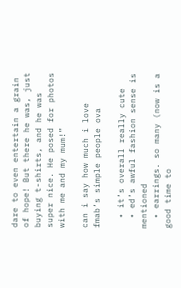dare to even entertain a grain of hope! But there he was, just buying t-shirts, and he was super nice. He posed for photos with me and my mum!”

can i say how much i love fmab’s simple people ova

  • it’s overall really cute
  • ed’s awful fashion sense is mentioned
  • earrings. so many (now is a good time to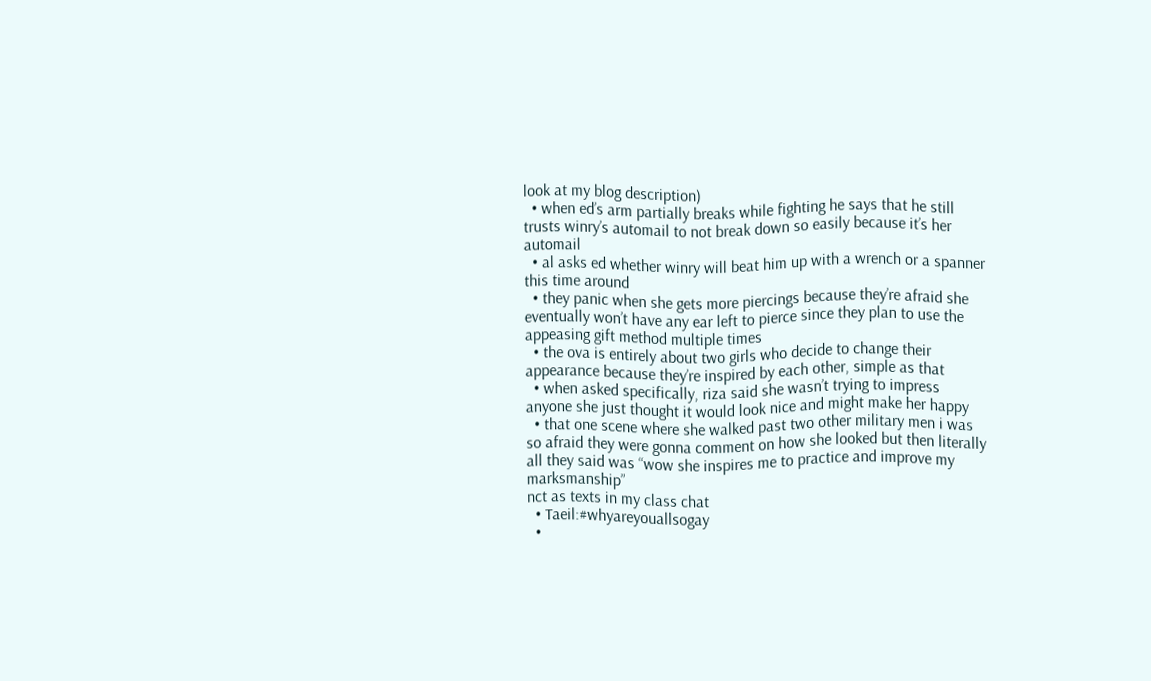look at my blog description)
  • when ed’s arm partially breaks while fighting he says that he still trusts winry’s automail to not break down so easily because it’s her automail
  • al asks ed whether winry will beat him up with a wrench or a spanner this time around
  • they panic when she gets more piercings because they’re afraid she eventually won’t have any ear left to pierce since they plan to use the appeasing gift method multiple times
  • the ova is entirely about two girls who decide to change their appearance because they’re inspired by each other, simple as that
  • when asked specifically, riza said she wasn’t trying to impress anyone she just thought it would look nice and might make her happy
  • that one scene where she walked past two other military men i was so afraid they were gonna comment on how she looked but then literally all they said was “wow she inspires me to practice and improve my marksmanship”
nct as texts in my class chat
  • Taeil:#whyareyouallsogay
  •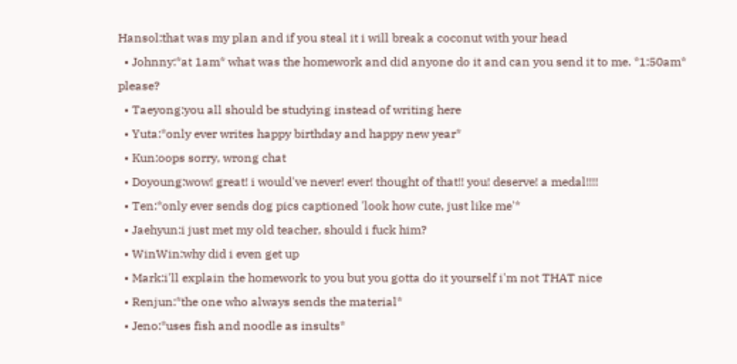Hansol:that was my plan and if you steal it i will break a coconut with your head
  • Johnny:*at 1am* what was the homework and did anyone do it and can you send it to me. *1:50am* please?
  • Taeyong:you all should be studying instead of writing here
  • Yuta:*only ever writes happy birthday and happy new year*
  • Kun:oops sorry, wrong chat
  • Doyoung:wow! great! i would've never! ever! thought of that!! you! deserve! a medal!!!!
  • Ten:*only ever sends dog pics captioned 'look how cute, just like me'*
  • Jaehyun:i just met my old teacher, should i fuck him?
  • WinWin:why did i even get up
  • Mark:i'll explain the homework to you but you gotta do it yourself i'm not THAT nice
  • Renjun:*the one who always sends the material*
  • Jeno:*uses fish and noodle as insults*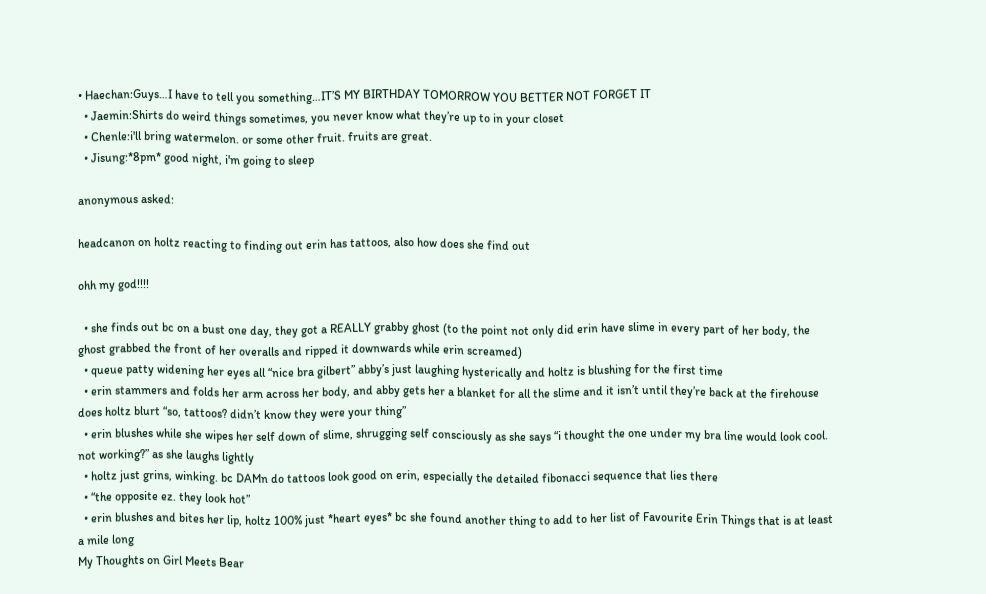• Haechan:Guys…I have to tell you something…IT’S MY BIRTHDAY TOMORROW YOU BETTER NOT FORGET IT
  • Jaemin:Shirts do weird things sometimes, you never know what they’re up to in your closet
  • Chenle:i'll bring watermelon. or some other fruit. fruits are great.
  • Jisung:*8pm* good night, i'm going to sleep

anonymous asked:

headcanon on holtz reacting to finding out erin has tattoos, also how does she find out

ohh my god!!!!

  • she finds out bc on a bust one day, they got a REALLY grabby ghost (to the point not only did erin have slime in every part of her body, the ghost grabbed the front of her overalls and ripped it downwards while erin screamed)
  • queue patty widening her eyes all “nice bra gilbert” abby’s just laughing hysterically and holtz is blushing for the first time
  • erin stammers and folds her arm across her body, and abby gets her a blanket for all the slime and it isn’t until they’re back at the firehouse does holtz blurt “so, tattoos? didn’t know they were your thing”
  • erin blushes while she wipes her self down of slime, shrugging self consciously as she says “i thought the one under my bra line would look cool. not working?” as she laughs lightly
  • holtz just grins, winking. bc DAMn do tattoos look good on erin, especially the detailed fibonacci sequence that lies there
  • “the opposite ez. they look hot”
  • erin blushes and bites her lip, holtz 100% just *heart eyes* bc she found another thing to add to her list of Favourite Erin Things that is at least a mile long
My Thoughts on Girl Meets Bear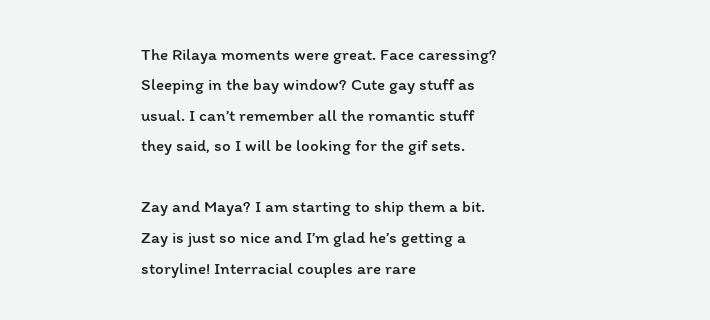The Rilaya moments were great. Face caressing? Sleeping in the bay window? Cute gay stuff as usual. I can’t remember all the romantic stuff they said, so I will be looking for the gif sets.

Zay and Maya? I am starting to ship them a bit. Zay is just so nice and I’m glad he’s getting a storyline! Interracial couples are rare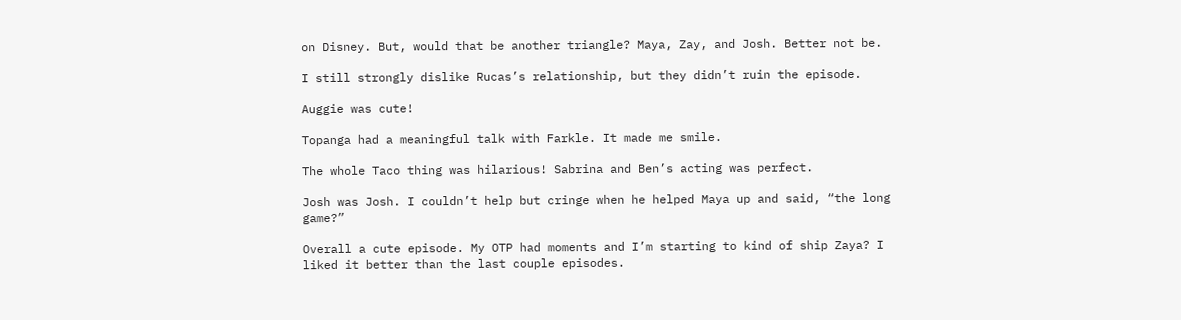on Disney. But, would that be another triangle? Maya, Zay, and Josh. Better not be.

I still strongly dislike Rucas’s relationship, but they didn’t ruin the episode.

Auggie was cute!

Topanga had a meaningful talk with Farkle. It made me smile.

The whole Taco thing was hilarious! Sabrina and Ben’s acting was perfect.

Josh was Josh. I couldn’t help but cringe when he helped Maya up and said, “the long game?”

Overall a cute episode. My OTP had moments and I’m starting to kind of ship Zaya? I liked it better than the last couple episodes.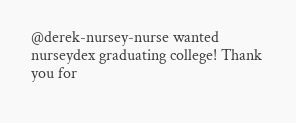@derek-nursey-nurse wanted nurseydex graduating college! Thank you for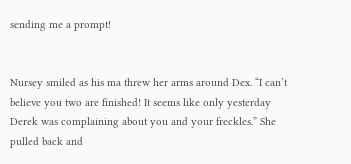sending me a prompt!


Nursey smiled as his ma threw her arms around Dex. “I can’t believe you two are finished! It seems like only yesterday Derek was complaining about you and your freckles.” She pulled back and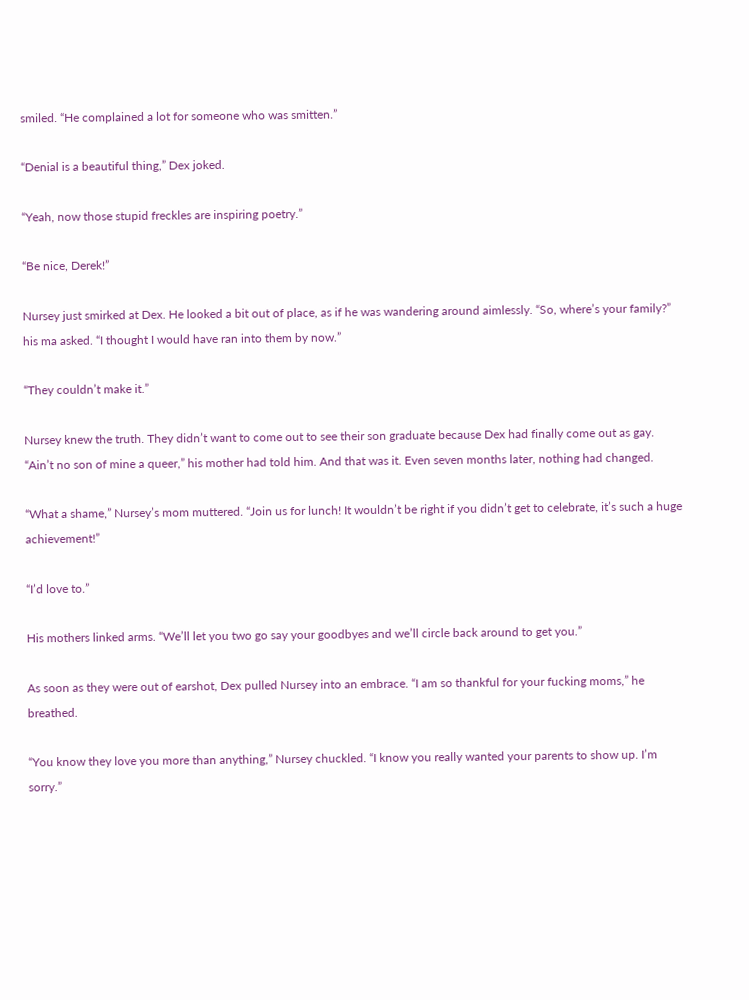smiled. “He complained a lot for someone who was smitten.”

“Denial is a beautiful thing,” Dex joked.

“Yeah, now those stupid freckles are inspiring poetry.”

“Be nice, Derek!”

Nursey just smirked at Dex. He looked a bit out of place, as if he was wandering around aimlessly. “So, where’s your family?” his ma asked. “I thought I would have ran into them by now.”

“They couldn’t make it.”

Nursey knew the truth. They didn’t want to come out to see their son graduate because Dex had finally come out as gay. “Ain’t no son of mine a queer,” his mother had told him. And that was it. Even seven months later, nothing had changed.

“What a shame,” Nursey’s mom muttered. “Join us for lunch! It wouldn’t be right if you didn’t get to celebrate, it’s such a huge achievement!”

“I’d love to.”

His mothers linked arms. “We’ll let you two go say your goodbyes and we’ll circle back around to get you.”

As soon as they were out of earshot, Dex pulled Nursey into an embrace. “I am so thankful for your fucking moms,” he breathed.

“You know they love you more than anything,” Nursey chuckled. “I know you really wanted your parents to show up. I’m sorry.”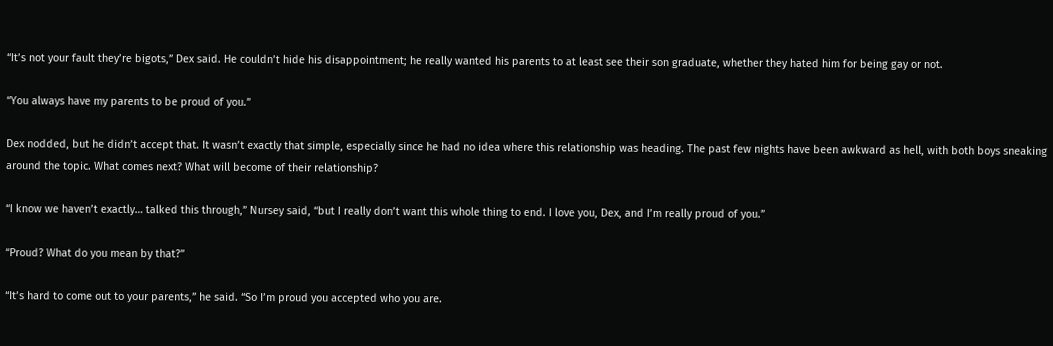“It’s not your fault they’re bigots,” Dex said. He couldn’t hide his disappointment; he really wanted his parents to at least see their son graduate, whether they hated him for being gay or not.

“You always have my parents to be proud of you.”

Dex nodded, but he didn’t accept that. It wasn’t exactly that simple, especially since he had no idea where this relationship was heading. The past few nights have been awkward as hell, with both boys sneaking around the topic. What comes next? What will become of their relationship?

“I know we haven’t exactly… talked this through,” Nursey said, “but I really don’t want this whole thing to end. I love you, Dex, and I’m really proud of you.”

“Proud? What do you mean by that?”

“It’s hard to come out to your parents,” he said. “So I’m proud you accepted who you are.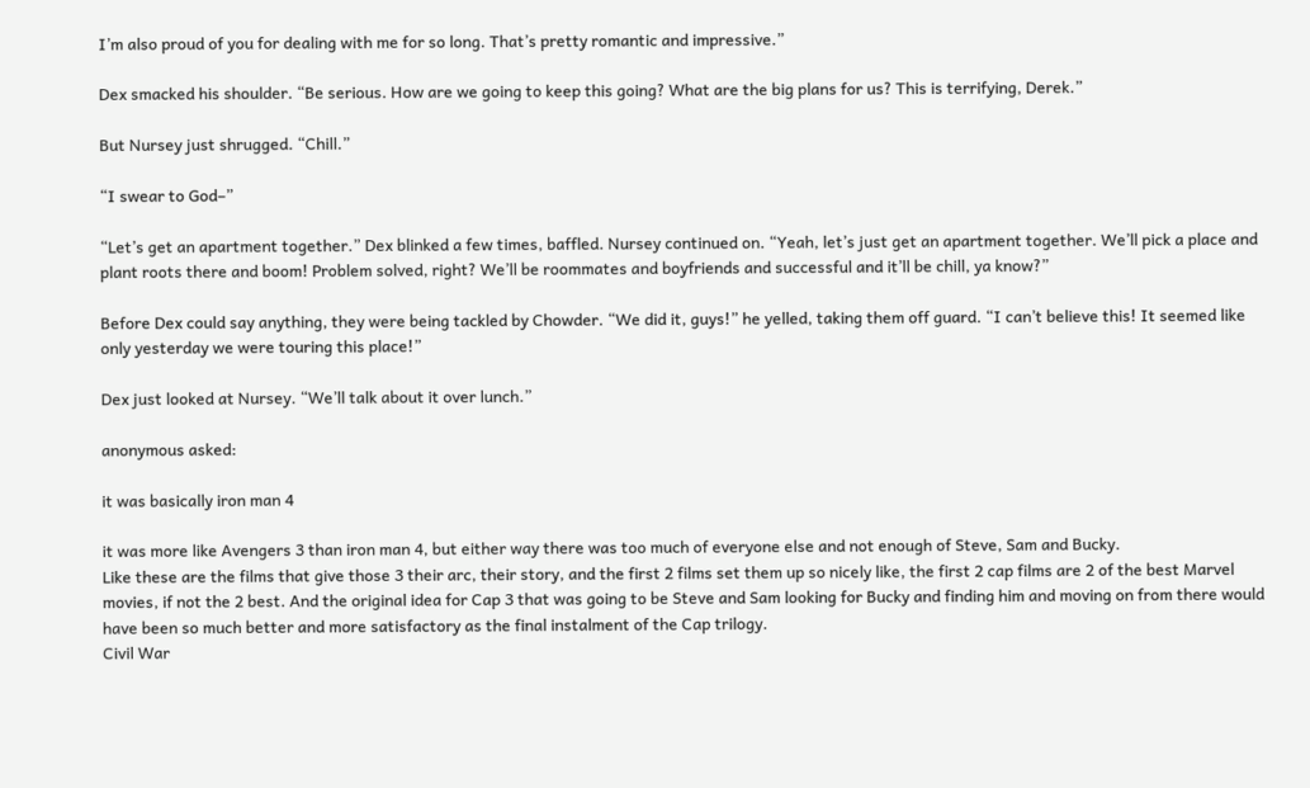I’m also proud of you for dealing with me for so long. That’s pretty romantic and impressive.”

Dex smacked his shoulder. “Be serious. How are we going to keep this going? What are the big plans for us? This is terrifying, Derek.”

But Nursey just shrugged. “Chill.”

“I swear to God–”

“Let’s get an apartment together.” Dex blinked a few times, baffled. Nursey continued on. “Yeah, let’s just get an apartment together. We’ll pick a place and plant roots there and boom! Problem solved, right? We’ll be roommates and boyfriends and successful and it’ll be chill, ya know?”

Before Dex could say anything, they were being tackled by Chowder. “We did it, guys!” he yelled, taking them off guard. “I can’t believe this! It seemed like only yesterday we were touring this place!”

Dex just looked at Nursey. “We’ll talk about it over lunch.”

anonymous asked:

it was basically iron man 4

it was more like Avengers 3 than iron man 4, but either way there was too much of everyone else and not enough of Steve, Sam and Bucky.
Like these are the films that give those 3 their arc, their story, and the first 2 films set them up so nicely like, the first 2 cap films are 2 of the best Marvel movies, if not the 2 best. And the original idea for Cap 3 that was going to be Steve and Sam looking for Bucky and finding him and moving on from there would have been so much better and more satisfactory as the final instalment of the Cap trilogy.
Civil War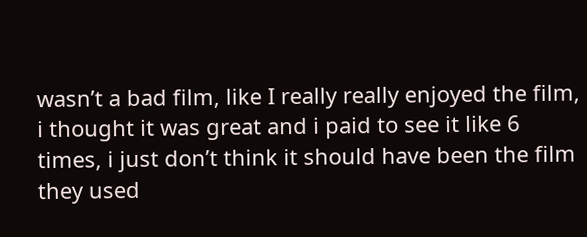wasn’t a bad film, like I really really enjoyed the film, i thought it was great and i paid to see it like 6 times, i just don’t think it should have been the film they used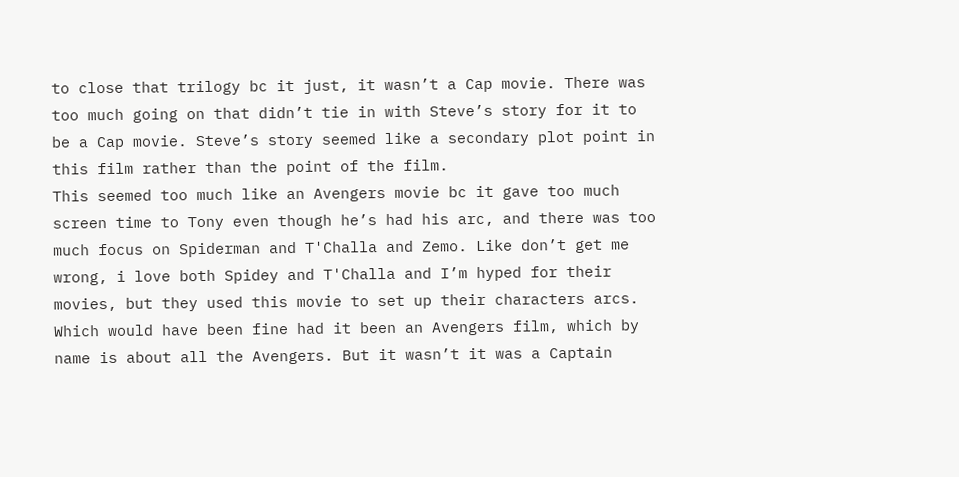to close that trilogy bc it just, it wasn’t a Cap movie. There was too much going on that didn’t tie in with Steve’s story for it to be a Cap movie. Steve’s story seemed like a secondary plot point in this film rather than the point of the film.
This seemed too much like an Avengers movie bc it gave too much screen time to Tony even though he’s had his arc, and there was too much focus on Spiderman and T'Challa and Zemo. Like don’t get me wrong, i love both Spidey and T'Challa and I’m hyped for their movies, but they used this movie to set up their characters arcs. Which would have been fine had it been an Avengers film, which by name is about all the Avengers. But it wasn’t it was a Captain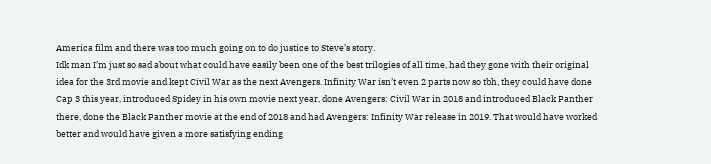America film and there was too much going on to do justice to Steve’s story.
Idk man I’m just so sad about what could have easily been one of the best trilogies of all time, had they gone with their original idea for the 3rd movie and kept Civil War as the next Avengers. Infinity War isn’t even 2 parts now so tbh, they could have done Cap 3 this year, introduced Spidey in his own movie next year, done Avengers: Civil War in 2018 and introduced Black Panther there, done the Black Panther movie at the end of 2018 and had Avengers: Infinity War release in 2019. That would have worked better and would have given a more satisfying ending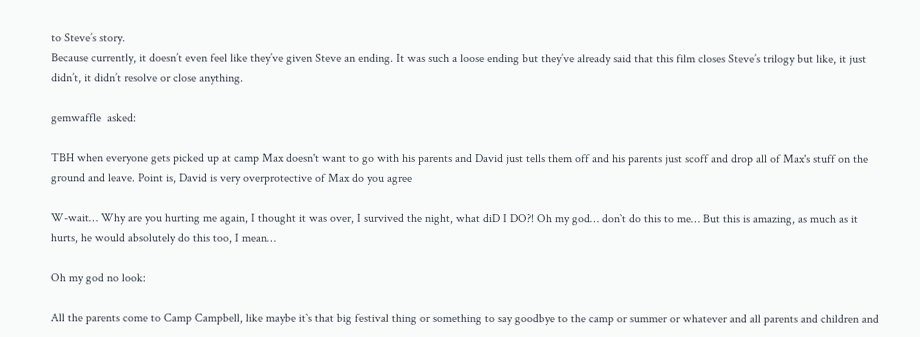to Steve’s story.
Because currently, it doesn’t even feel like they’ve given Steve an ending. It was such a loose ending but they’ve already said that this film closes Steve’s trilogy but like, it just didn’t, it didn’t resolve or close anything.

gemwaffle  asked:

TBH when everyone gets picked up at camp Max doesn't want to go with his parents and David just tells them off and his parents just scoff and drop all of Max's stuff on the ground and leave. Point is, David is very overprotective of Max do you agree

W-wait… Why are you hurting me again, I thought it was over, I survived the night, what diD I DO?! Oh my god… don`t do this to me… But this is amazing, as much as it hurts, he would absolutely do this too, I mean…

Oh my god no look:

All the parents come to Camp Campbell, like maybe it`s that big festival thing or something to say goodbye to the camp or summer or whatever and all parents and children and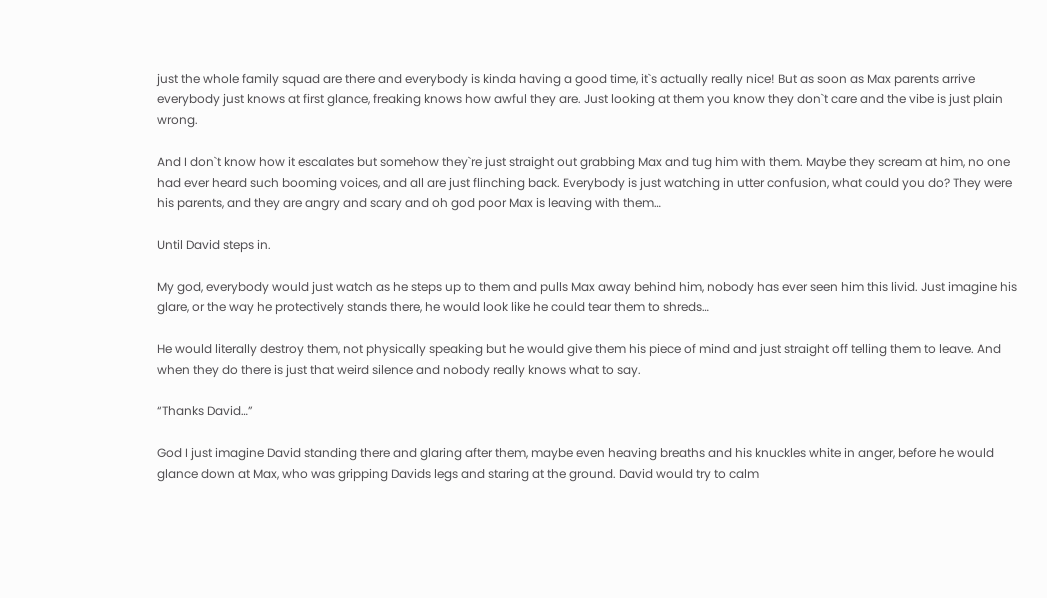just the whole family squad are there and everybody is kinda having a good time, it`s actually really nice! But as soon as Max parents arrive everybody just knows at first glance, freaking knows how awful they are. Just looking at them you know they don`t care and the vibe is just plain wrong.

And I don`t know how it escalates but somehow they`re just straight out grabbing Max and tug him with them. Maybe they scream at him, no one had ever heard such booming voices, and all are just flinching back. Everybody is just watching in utter confusion, what could you do? They were his parents, and they are angry and scary and oh god poor Max is leaving with them…

Until David steps in.

My god, everybody would just watch as he steps up to them and pulls Max away behind him, nobody has ever seen him this livid. Just imagine his glare, or the way he protectively stands there, he would look like he could tear them to shreds…

He would literally destroy them, not physically speaking but he would give them his piece of mind and just straight off telling them to leave. And when they do there is just that weird silence and nobody really knows what to say.

“Thanks David…”

God I just imagine David standing there and glaring after them, maybe even heaving breaths and his knuckles white in anger, before he would glance down at Max, who was gripping Davids legs and staring at the ground. David would try to calm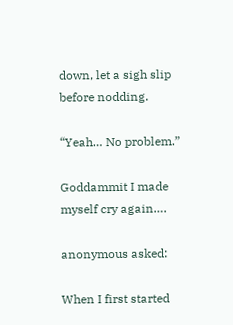down, let a sigh slip before nodding.

“Yeah… No problem.”

Goddammit I made myself cry again….

anonymous asked:

When I first started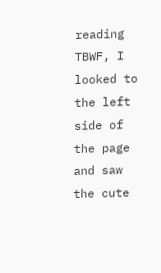reading TBWF, I looked to the left side of the page and saw the cute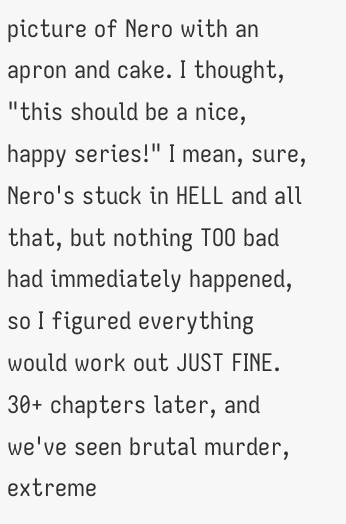picture of Nero with an apron and cake. I thought, "this should be a nice, happy series!" I mean, sure, Nero's stuck in HELL and all that, but nothing TOO bad had immediately happened, so I figured everything would work out JUST FINE. 30+ chapters later, and we've seen brutal murder, extreme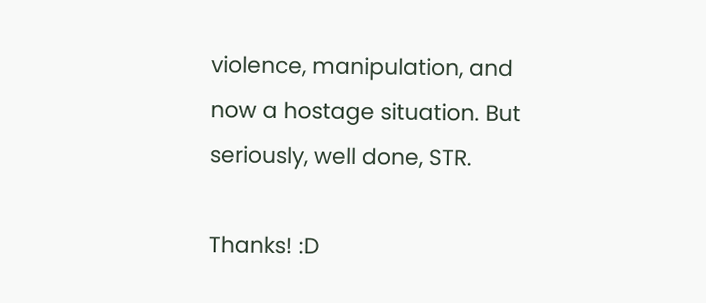violence, manipulation, and now a hostage situation. But seriously, well done, STR.

Thanks! :D